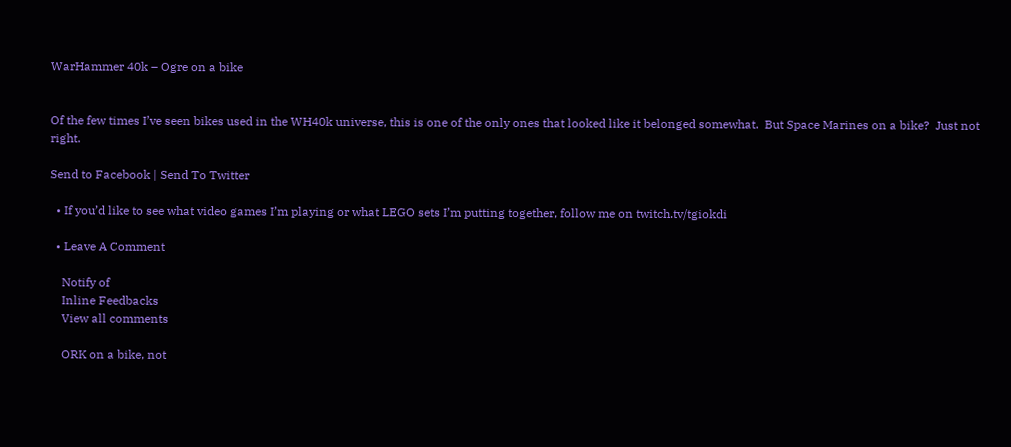WarHammer 40k – Ogre on a bike


Of the few times I’ve seen bikes used in the WH40k universe, this is one of the only ones that looked like it belonged somewhat.  But Space Marines on a bike?  Just not right.

Send to Facebook | Send To Twitter

  • If you’d like to see what video games I’m playing or what LEGO sets I’m putting together, follow me on twitch.tv/tgiokdi

  • Leave A Comment

    Notify of
    Inline Feedbacks
    View all comments

    ORK on a bike, not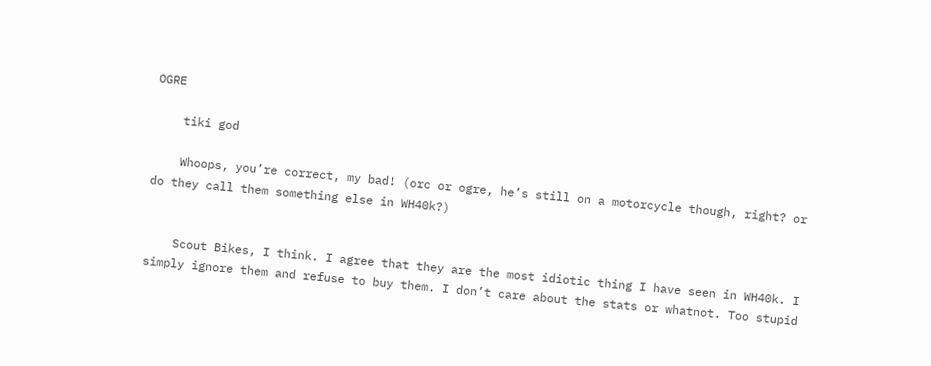OGRE

    tiki god

    Whoops, you’re correct, my bad! (orc or ogre, he’s still on a motorcycle though, right? or do they call them something else in WH40k?)


    Scout Bikes, I think. I agree that they are the most idiotic thing I have seen in WH40k. I simply ignore them and refuse to buy them. I don’t care about the stats or whatnot. Too stupid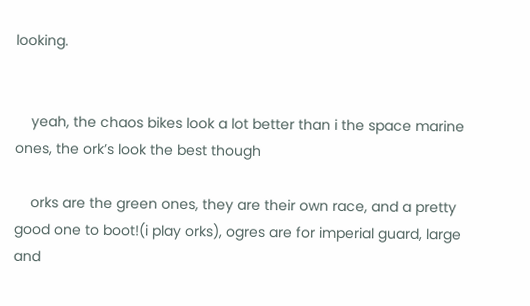looking.


    yeah, the chaos bikes look a lot better than i the space marine ones, the ork’s look the best though

    orks are the green ones, they are their own race, and a pretty good one to boot!(i play orks), ogres are for imperial guard, large and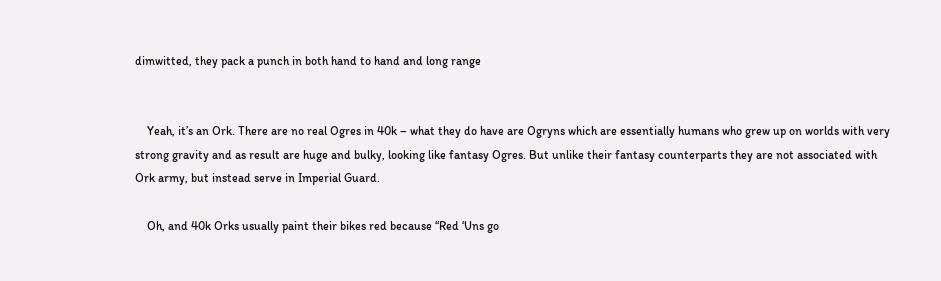dimwitted, they pack a punch in both hand to hand and long range


    Yeah, it’s an Ork. There are no real Ogres in 40k – what they do have are Ogryns which are essentially humans who grew up on worlds with very strong gravity and as result are huge and bulky, looking like fantasy Ogres. But unlike their fantasy counterparts they are not associated with Ork army, but instead serve in Imperial Guard.

    Oh, and 40k Orks usually paint their bikes red because “Red ‘Uns go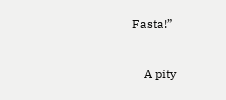Fasta!”


    A pity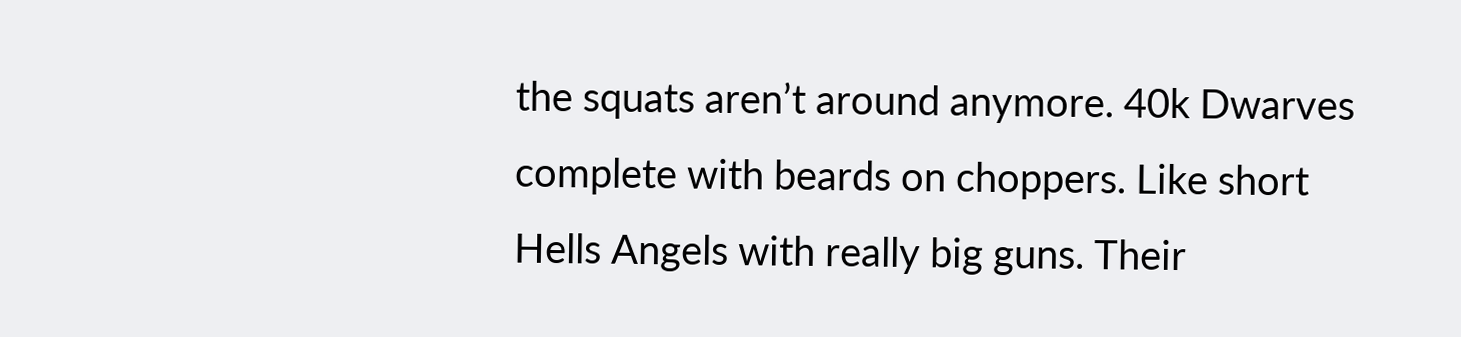the squats aren’t around anymore. 40k Dwarves complete with beards on choppers. Like short Hells Angels with really big guns. Their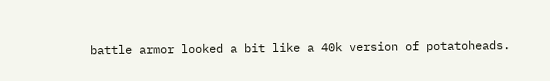battle armor looked a bit like a 40k version of potatoheads.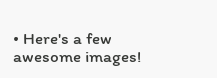• Here's a few awesome images!